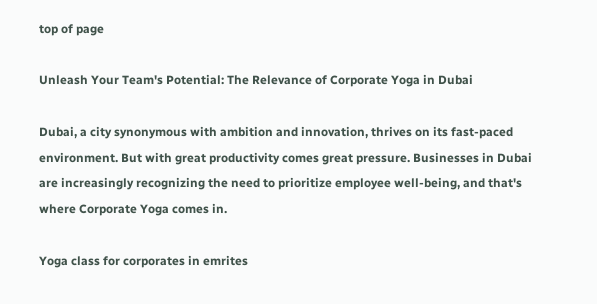top of page

Unleash Your Team's Potential: The Relevance of Corporate Yoga in Dubai

Dubai, a city synonymous with ambition and innovation, thrives on its fast-paced environment. But with great productivity comes great pressure. Businesses in Dubai are increasingly recognizing the need to prioritize employee well-being, and that's where Corporate Yoga comes in.

Yoga class for corporates in emrites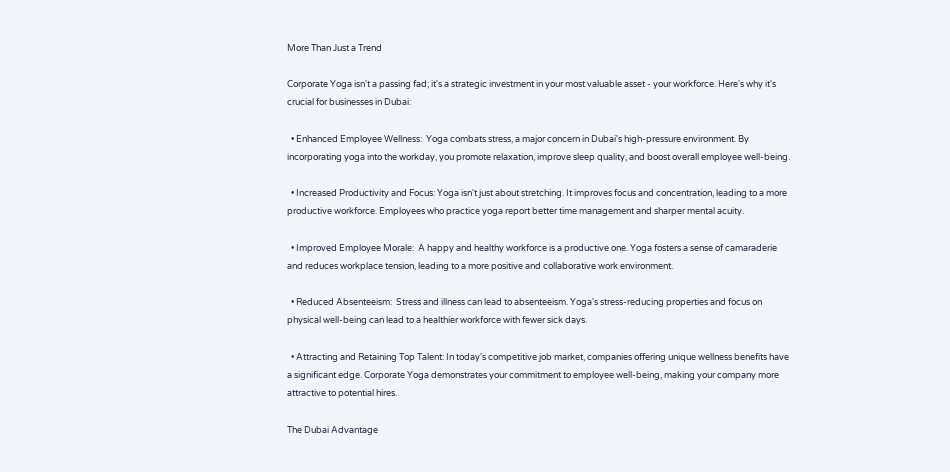More Than Just a Trend

Corporate Yoga isn't a passing fad; it's a strategic investment in your most valuable asset - your workforce. Here's why it's crucial for businesses in Dubai:

  • Enhanced Employee Wellness:  Yoga combats stress, a major concern in Dubai's high-pressure environment. By incorporating yoga into the workday, you promote relaxation, improve sleep quality, and boost overall employee well-being.

  • Increased Productivity and Focus: Yoga isn't just about stretching. It improves focus and concentration, leading to a more productive workforce. Employees who practice yoga report better time management and sharper mental acuity.

  • Improved Employee Morale:  A happy and healthy workforce is a productive one. Yoga fosters a sense of camaraderie and reduces workplace tension, leading to a more positive and collaborative work environment.

  • Reduced Absenteeism:  Stress and illness can lead to absenteeism. Yoga's stress-reducing properties and focus on physical well-being can lead to a healthier workforce with fewer sick days.

  • Attracting and Retaining Top Talent: In today's competitive job market, companies offering unique wellness benefits have a significant edge. Corporate Yoga demonstrates your commitment to employee well-being, making your company more attractive to potential hires.

The Dubai Advantage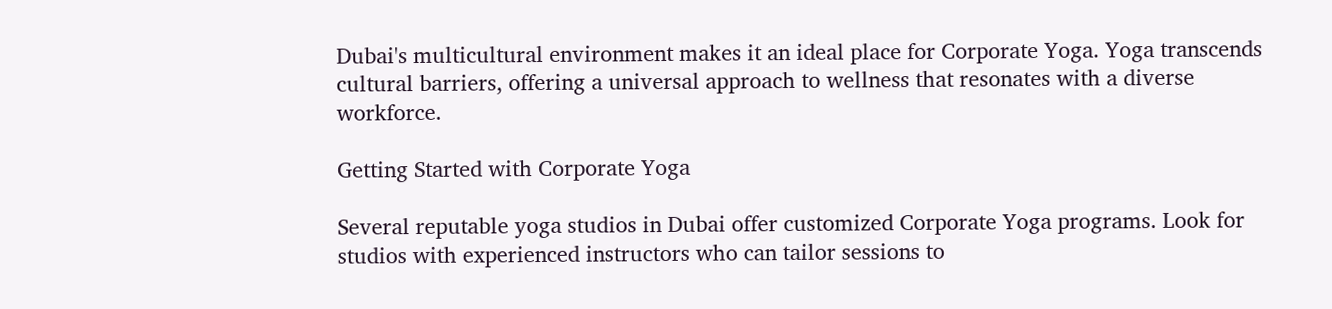Dubai's multicultural environment makes it an ideal place for Corporate Yoga. Yoga transcends cultural barriers, offering a universal approach to wellness that resonates with a diverse workforce.

Getting Started with Corporate Yoga

Several reputable yoga studios in Dubai offer customized Corporate Yoga programs. Look for studios with experienced instructors who can tailor sessions to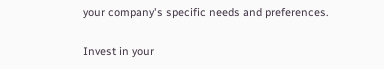your company's specific needs and preferences.

Invest in your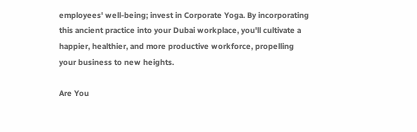employees' well-being; invest in Corporate Yoga. By incorporating this ancient practice into your Dubai workplace, you'll cultivate a happier, healthier, and more productive workforce, propelling your business to new heights.

Are You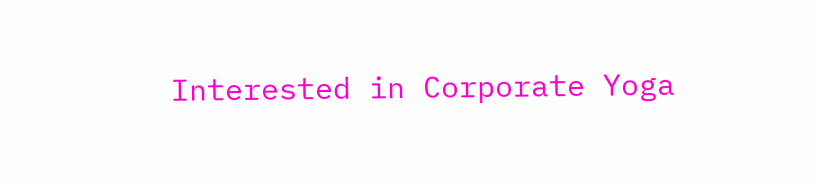Interested in Corporate Yoga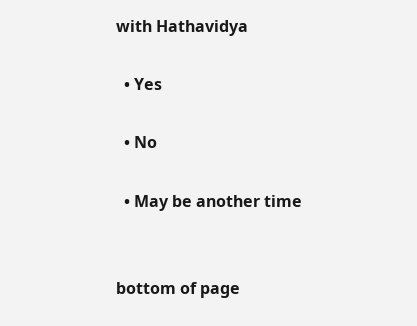with Hathavidya

  • Yes

  • No

  • May be another time


bottom of page